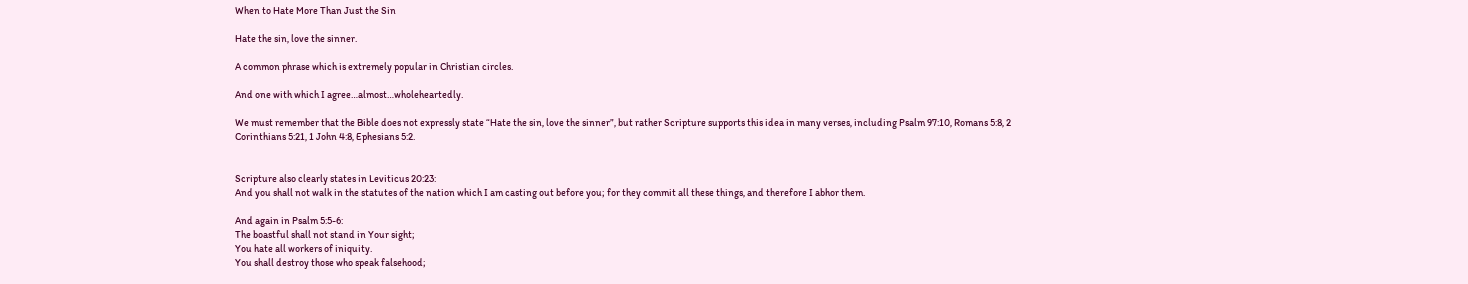When to Hate More Than Just the Sin

Hate the sin, love the sinner.

A common phrase which is extremely popular in Christian circles.

And one with which I agree…almost…wholeheartedly.

We must remember that the Bible does not expressly state “Hate the sin, love the sinner”, but rather Scripture supports this idea in many verses, including Psalm 97:10, Romans 5:8, 2 Corinthians 5:21, 1 John 4:8, Ephesians 5:2.


Scripture also clearly states in Leviticus 20:23:
And you shall not walk in the statutes of the nation which I am casting out before you; for they commit all these things, and therefore I abhor them.

And again in Psalm 5:5-6:
The boastful shall not stand in Your sight;
You hate all workers of iniquity.
You shall destroy those who speak falsehood;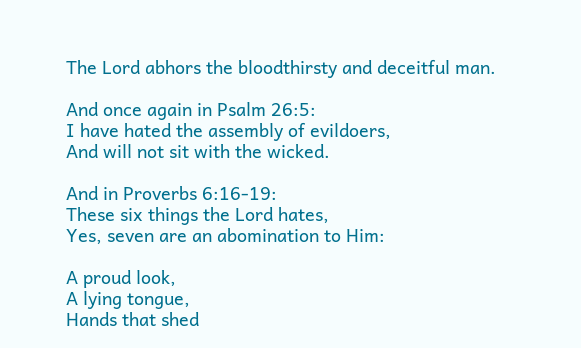The Lord abhors the bloodthirsty and deceitful man.

And once again in Psalm 26:5:
I have hated the assembly of evildoers,
And will not sit with the wicked.

And in Proverbs 6:16-19:
These six things the Lord hates,
Yes, seven are an abomination to Him:

A proud look,
A lying tongue,
Hands that shed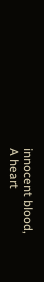innocent blood,
A heart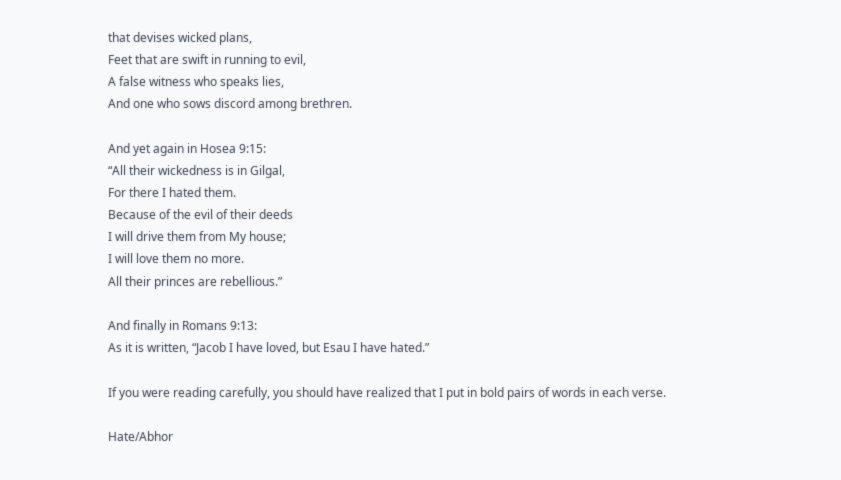that devises wicked plans,
Feet that are swift in running to evil,
A false witness who speaks lies,
And one who sows discord among brethren.

And yet again in Hosea 9:15:
“All their wickedness is in Gilgal,
For there I hated them.
Because of the evil of their deeds
I will drive them from My house;
I will love them no more.
All their princes are rebellious.”

And finally in Romans 9:13:
As it is written, “Jacob I have loved, but Esau I have hated.”

If you were reading carefully, you should have realized that I put in bold pairs of words in each verse.

Hate/Abhor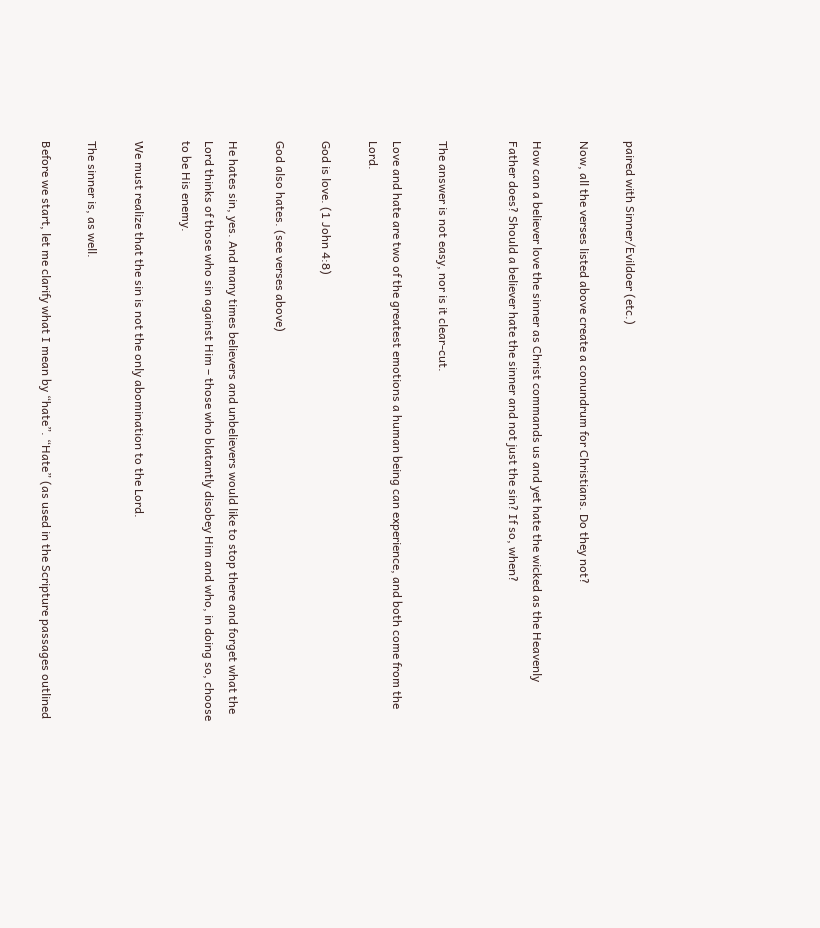paired with Sinner/Evildoer (etc.)

Now, all the verses listed above create a conundrum for Christians. Do they not?

How can a believer love the sinner as Christ commands us and yet hate the wicked as the Heavenly Father does? Should a believer hate the sinner and not just the sin? If so, when?


The answer is not easy, nor is it clear-cut.

Love and hate are two of the greatest emotions a human being can experience, and both come from the Lord.

God is love. (1 John 4:8)

God also hates. (see verses above)

He hates sin, yes. And many times believers and unbelievers would like to stop there and forget what the Lord thinks of those who sin against Him – those who blatantly disobey Him and who, in doing so, choose to be His enemy.

We must realize that the sin is not the only abomination to the Lord.

The sinner is, as well.

Before we start, let me clarify what I mean by “hate”. “Hate” (as used in the Scripture passages outlined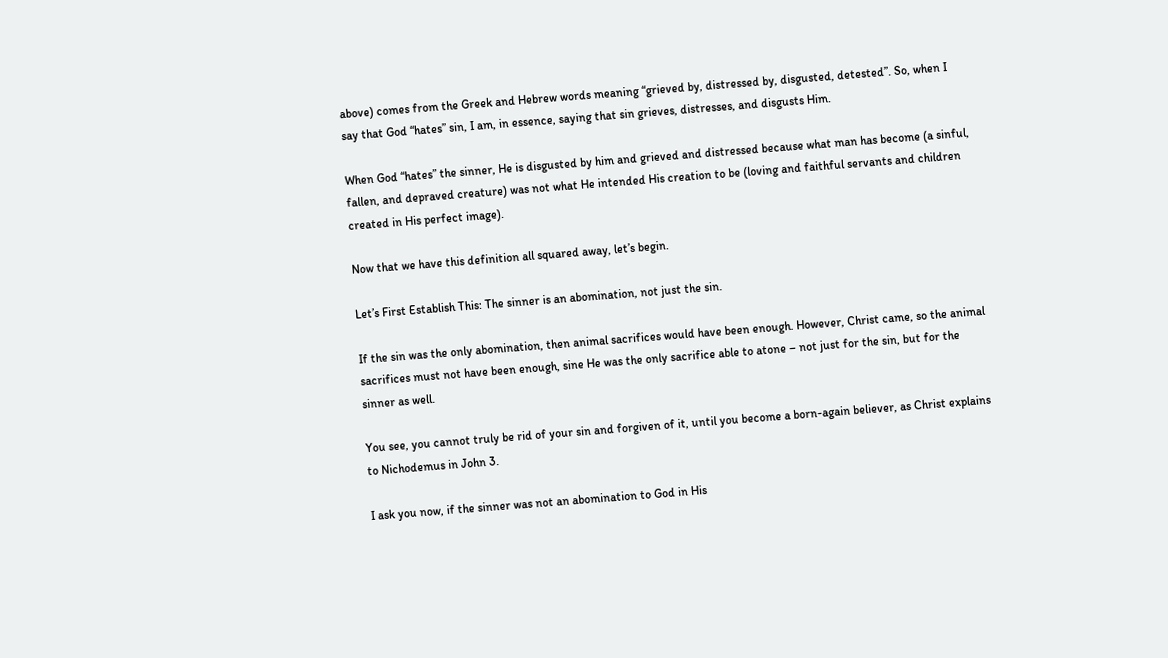above) comes from the Greek and Hebrew words meaning “grieved by, distressed by, disgusted, detested”. So, when I say that God “hates” sin, I am, in essence, saying that sin grieves, distresses, and disgusts Him.

When God “hates” the sinner, He is disgusted by him and grieved and distressed because what man has become (a sinful, fallen, and depraved creature) was not what He intended His creation to be (loving and faithful servants and children created in His perfect image).

Now that we have this definition all squared away, let’s begin.

Let’s First Establish This: The sinner is an abomination, not just the sin.

If the sin was the only abomination, then animal sacrifices would have been enough. However, Christ came, so the animal sacrifices must not have been enough, sine He was the only sacrifice able to atone – not just for the sin, but for the sinner as well.

You see, you cannot truly be rid of your sin and forgiven of it, until you become a born-again believer, as Christ explains to Nichodemus in John 3.

I ask you now, if the sinner was not an abomination to God in His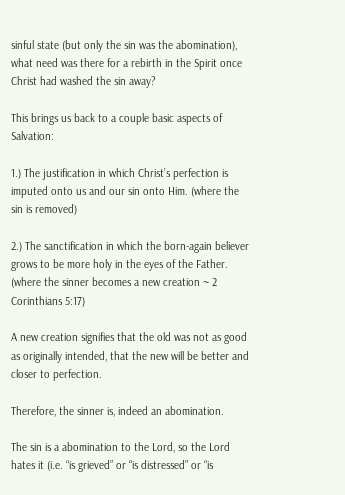sinful state (but only the sin was the abomination), what need was there for a rebirth in the Spirit once Christ had washed the sin away?

This brings us back to a couple basic aspects of Salvation:

1.) The justification in which Christ’s perfection is imputed onto us and our sin onto Him. (where the sin is removed)

2.) The sanctification in which the born-again believer grows to be more holy in the eyes of the Father. (where the sinner becomes a new creation ~ 2 Corinthians 5:17)

A new creation signifies that the old was not as good as originally intended, that the new will be better and closer to perfection.

Therefore, the sinner is, indeed an abomination.

The sin is a abomination to the Lord, so the Lord hates it (i.e. “is grieved” or “is distressed” or “is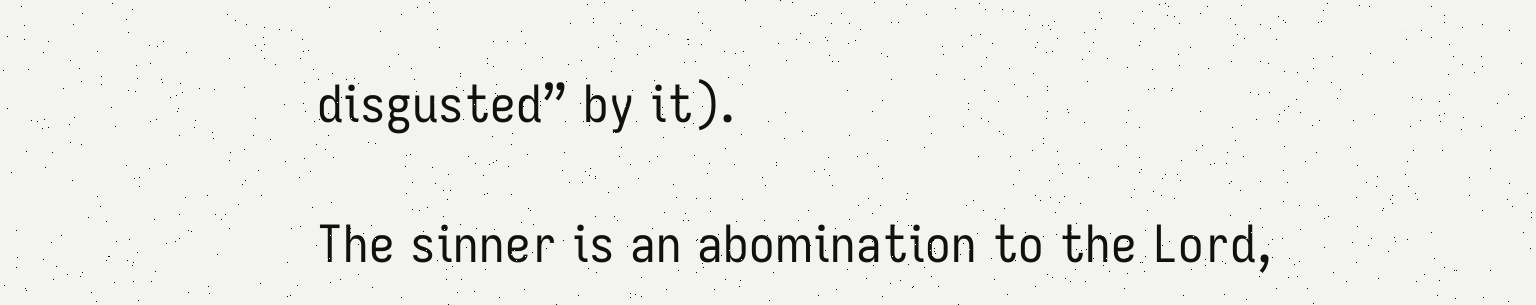disgusted” by it).

The sinner is an abomination to the Lord,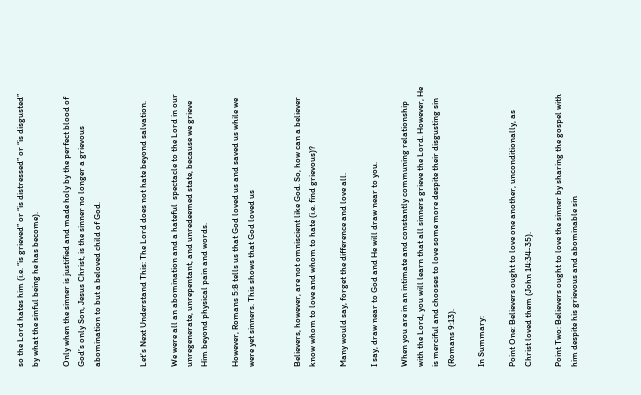so the Lord hates him (i.e. “is grieved” or “is distressed” or “is disgusted” by what the sinful being he has become).

Only when the sinner is justified and made holy by the perfect blood of God’s only Son, Jesus Christ, is the sinner no longer a grievous abomination to but a beloved child of God.


Let’s Next Understand This: The Lord does not hate beyond salvation.

We were all an abomination and a hateful  spectacle to the Lord in our unregenerate, unrepentant, and unredeemed state, because we grieve Him beyond physical pain and words.

However, Romans 5:8 tells us that God loved us and saved us while we were yet sinners. This shows that God loved us


Believers, however, are not omniscient like God. So, how can a believer know whom to love and whom to hate (i.e. find grievous)?

Many would say, forget the difference and love all.

I say, draw near to God and He will draw near to you.

When you are in an intimate and constantly communing relationship with the Lord, you will learn that all sinners grieve the Lord. However, He is merciful and chooses to love some more despite their disgusting sin (Romans 9:13).

In Summary:

Point One: Believers ought to love one another, unconditionally, as Christ loved them (John 14:34-35).

Point Two: Believers ought to love the sinner by sharing the gospel with him despite his grievous and abominable sin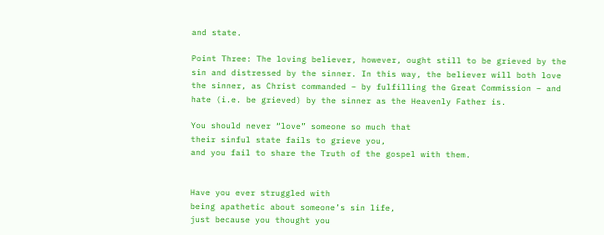and state.

Point Three: The loving believer, however, ought still to be grieved by the sin and distressed by the sinner. In this way, the believer will both love the sinner, as Christ commanded – by fulfilling the Great Commission – and hate (i.e. be grieved) by the sinner as the Heavenly Father is.

You should never “love” someone so much that
their sinful state fails to grieve you,
and you fail to share the Truth of the gospel with them.


Have you ever struggled with
being apathetic about someone’s sin life,
just because you thought you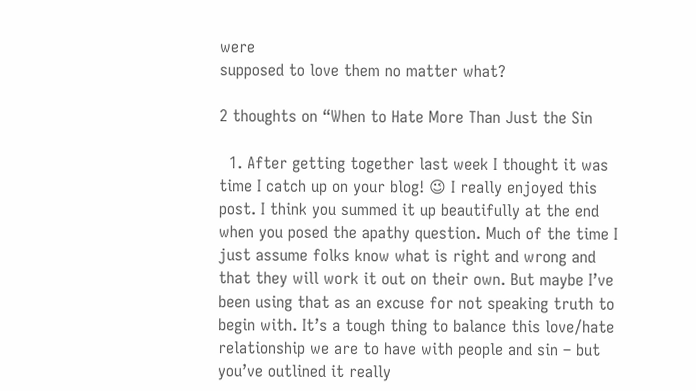were
supposed to love them no matter what?

2 thoughts on “When to Hate More Than Just the Sin

  1. After getting together last week I thought it was time I catch up on your blog! 😉 I really enjoyed this post. I think you summed it up beautifully at the end when you posed the apathy question. Much of the time I just assume folks know what is right and wrong and that they will work it out on their own. But maybe I’ve been using that as an excuse for not speaking truth to begin with. It’s a tough thing to balance this love/hate relationship we are to have with people and sin – but you’ve outlined it really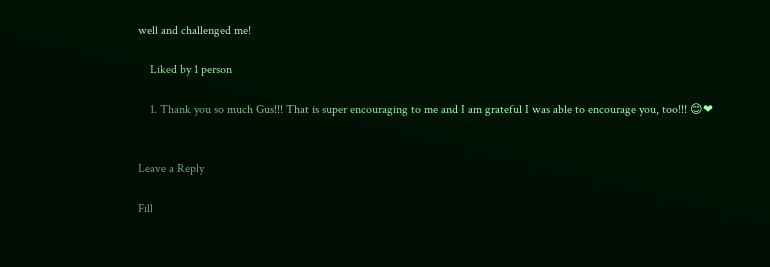well and challenged me!

    Liked by 1 person

    1. Thank you so much Gus!!! That is super encouraging to me and I am grateful I was able to encourage you, too!!! 😊❤


Leave a Reply

Fill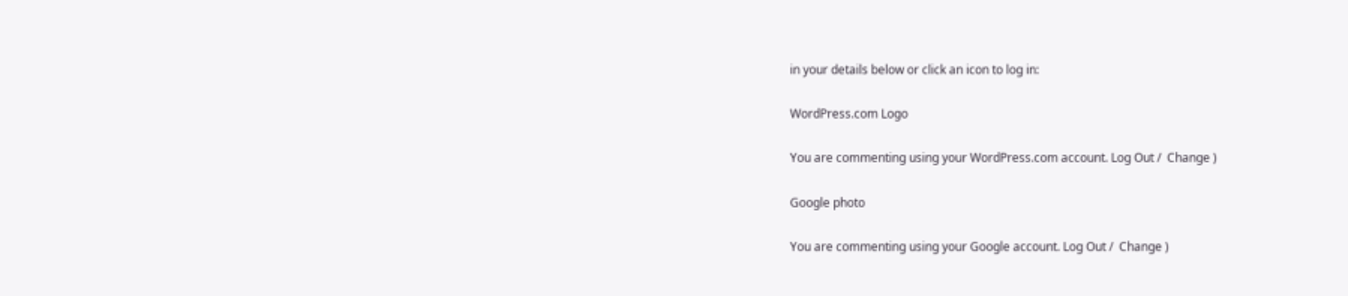in your details below or click an icon to log in:

WordPress.com Logo

You are commenting using your WordPress.com account. Log Out /  Change )

Google photo

You are commenting using your Google account. Log Out /  Change )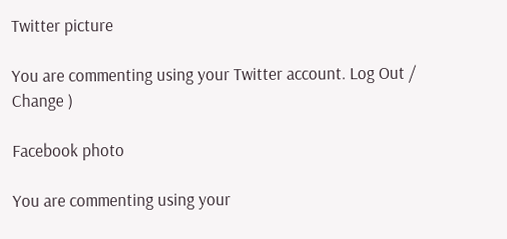Twitter picture

You are commenting using your Twitter account. Log Out /  Change )

Facebook photo

You are commenting using your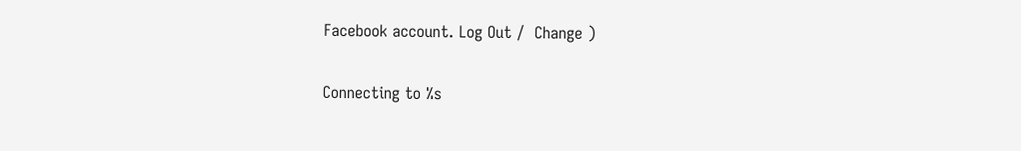Facebook account. Log Out /  Change )

Connecting to %s